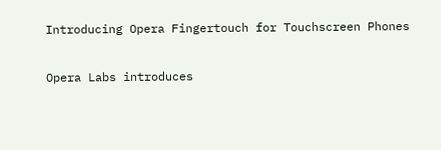Introducing Opera Fingertouch for Touchscreen Phones

Opera Labs introduces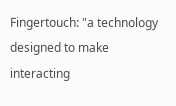Fingertouch: "a technology designed to make interacting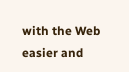with the Web easier and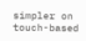simpler on touch-based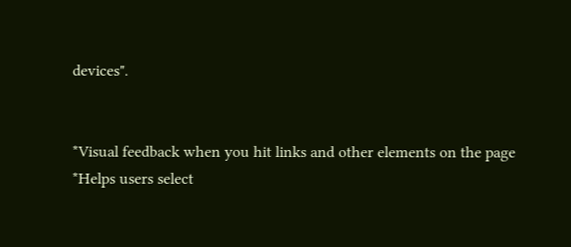devices".


*Visual feedback when you hit links and other elements on the page
*Helps users select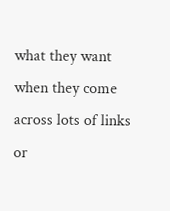what they want when they come across lots of links or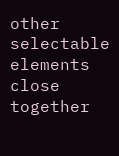other selectable elements close together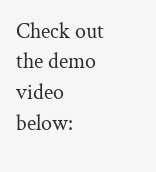Check out the demo video below: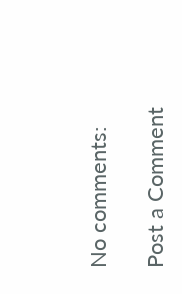No comments:

Post a Comment